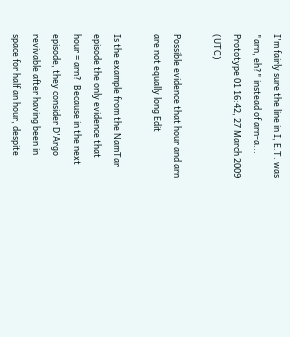I'm fairly sure the line in I, E.T. was "arn, eh?" instead of arn-a... Prototype 01 16:42, 27 March 2009 (UTC)

Possible evidence that hour and arn are not equally long Edit

Is the example from the NamTar episode the only evidence that hour = arn?  Because in the next episode, they consider D'Argo revivable after having been in space for half an hour, despite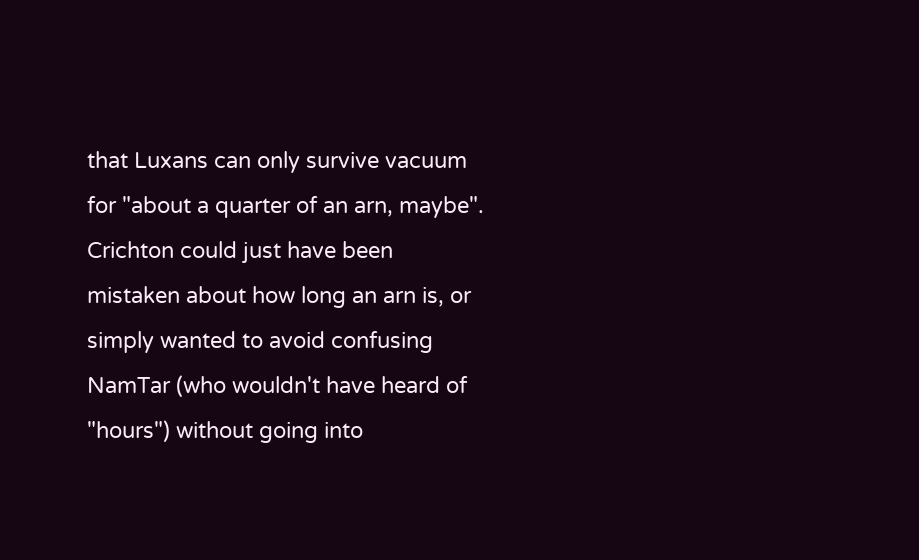that Luxans can only survive vacuum for "about a quarter of an arn, maybe".  Crichton could just have been mistaken about how long an arn is, or simply wanted to avoid confusing NamTar (who wouldn't have heard of "hours") without going into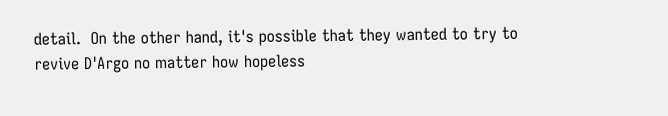detail.  On the other hand, it's possible that they wanted to try to revive D'Argo no matter how hopeless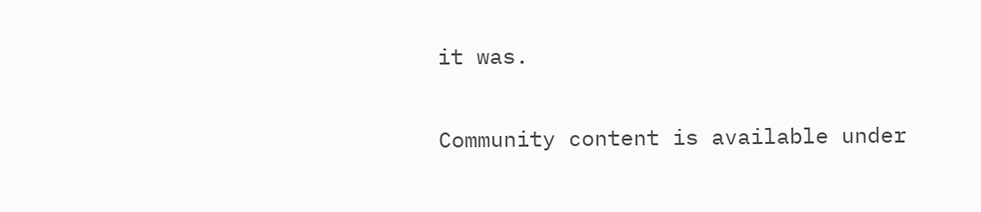it was.

Community content is available under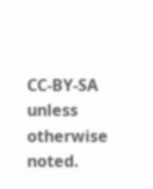CC-BY-SA unless otherwise noted.